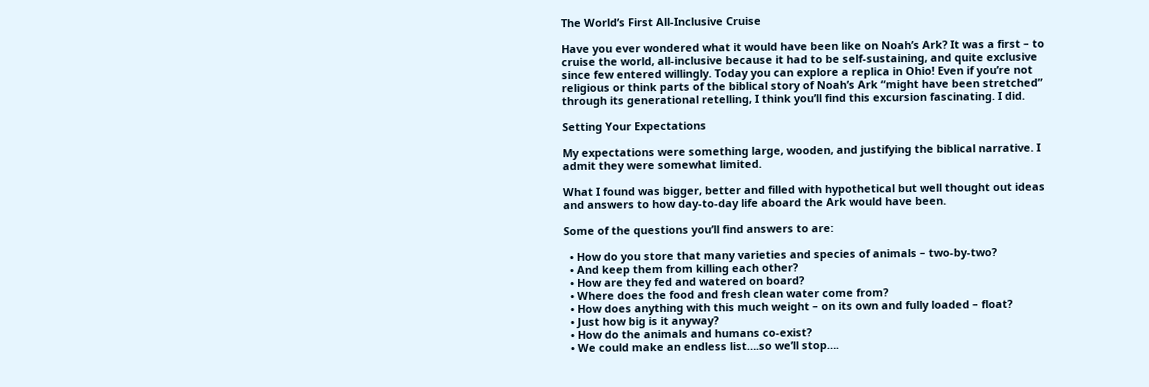The World’s First All-Inclusive Cruise

Have you ever wondered what it would have been like on Noah’s Ark? It was a first – to cruise the world, all-inclusive because it had to be self-sustaining, and quite exclusive since few entered willingly. Today you can explore a replica in Ohio! Even if you’re not religious or think parts of the biblical story of Noah’s Ark “might have been stretched” through its generational retelling, I think you’ll find this excursion fascinating. I did.

Setting Your Expectations

My expectations were something large, wooden, and justifying the biblical narrative. I admit they were somewhat limited.

What I found was bigger, better and filled with hypothetical but well thought out ideas and answers to how day-to-day life aboard the Ark would have been.

Some of the questions you’ll find answers to are:

  • How do you store that many varieties and species of animals – two-by-two?
  • And keep them from killing each other?
  • How are they fed and watered on board?
  • Where does the food and fresh clean water come from?
  • How does anything with this much weight – on its own and fully loaded – float?
  • Just how big is it anyway?
  • How do the animals and humans co-exist?
  • We could make an endless list….so we’ll stop….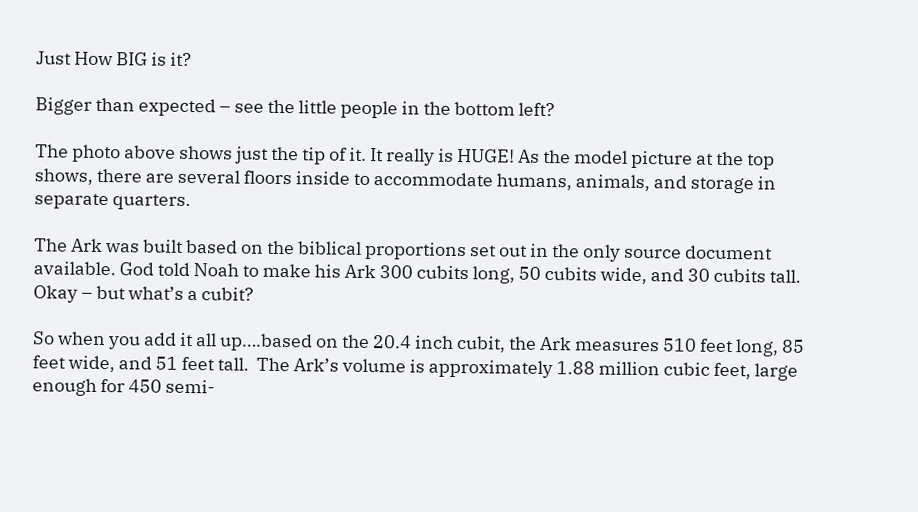Just How BIG is it?

Bigger than expected – see the little people in the bottom left?

The photo above shows just the tip of it. It really is HUGE! As the model picture at the top shows, there are several floors inside to accommodate humans, animals, and storage in separate quarters.

The Ark was built based on the biblical proportions set out in the only source document available. God told Noah to make his Ark 300 cubits long, 50 cubits wide, and 30 cubits tall. Okay – but what’s a cubit?

So when you add it all up….based on the 20.4 inch cubit, the Ark measures 510 feet long, 85 feet wide, and 51 feet tall.  The Ark’s volume is approximately 1.88 million cubic feet, large enough for 450 semi-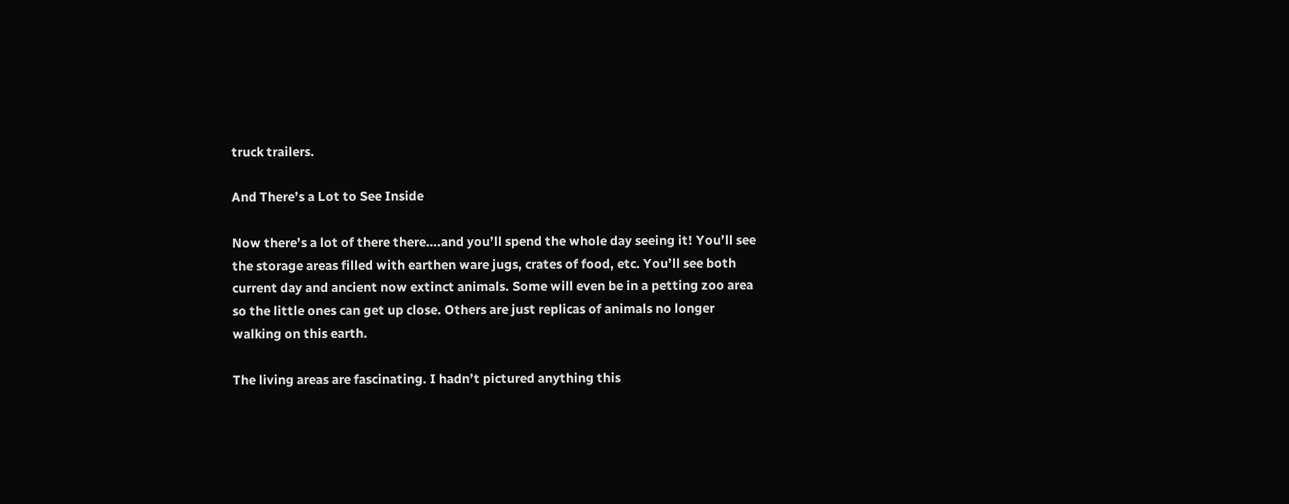truck trailers.

And There’s a Lot to See Inside

Now there’s a lot of there there….and you’ll spend the whole day seeing it! You’ll see the storage areas filled with earthen ware jugs, crates of food, etc. You’ll see both current day and ancient now extinct animals. Some will even be in a petting zoo area so the little ones can get up close. Others are just replicas of animals no longer walking on this earth.

The living areas are fascinating. I hadn’t pictured anything this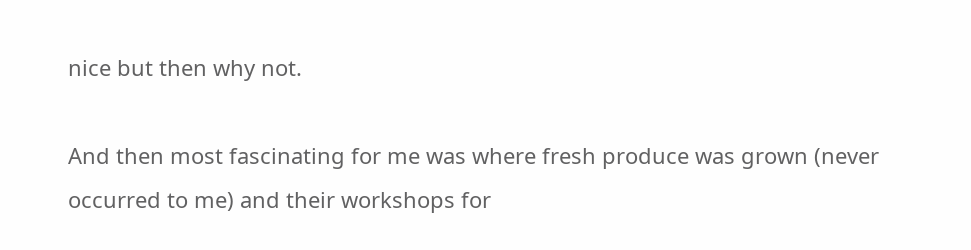nice but then why not.

And then most fascinating for me was where fresh produce was grown (never occurred to me) and their workshops for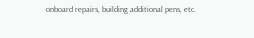onboard repairs, building additional pens, etc.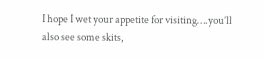I hope I wet your appetite for visiting….you’ll also see some skits,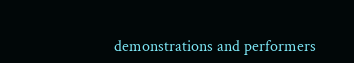demonstrations and performers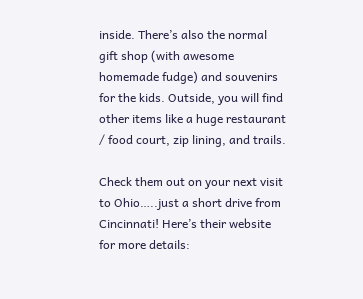inside. There’s also the normal gift shop (with awesome homemade fudge) and souvenirs for the kids. Outside, you will find other items like a huge restaurant / food court, zip lining, and trails.

Check them out on your next visit to Ohio…..just a short drive from Cincinnati! Here’s their website for more details: